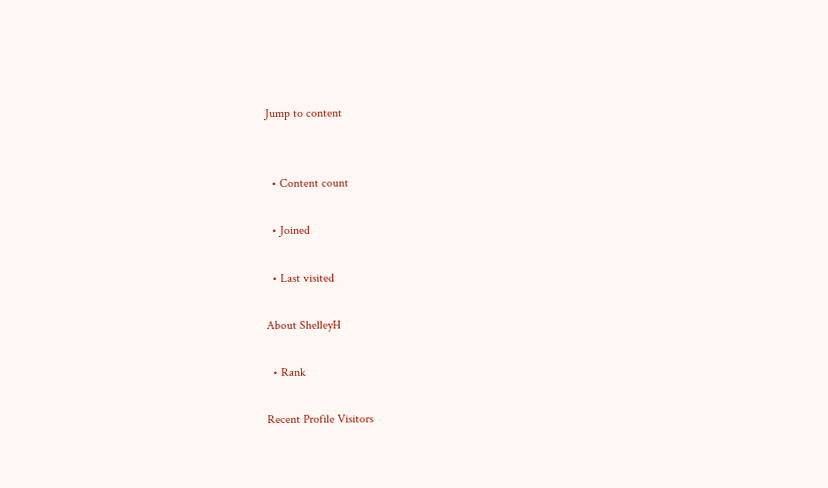Jump to content


  • Content count

  • Joined

  • Last visited

About ShelleyH

  • Rank

Recent Profile Visitors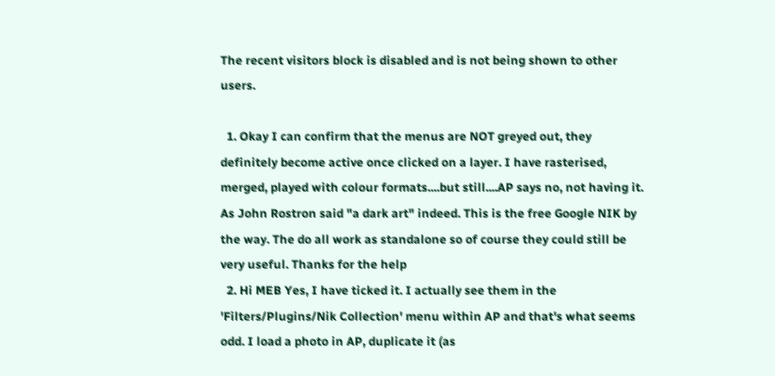The recent visitors block is disabled and is not being shown to other users.

  1. Okay I can confirm that the menus are NOT greyed out, they definitely become active once clicked on a layer. I have rasterised, merged, played with colour formats....but still....AP says no, not having it. As John Rostron said "a dark art" indeed. This is the free Google NIK by the way. The do all work as standalone so of course they could still be very useful. Thanks for the help
  2. Hi MEB Yes, I have ticked it. I actually see them in the 'Filters/Plugins/Nik Collection' menu within AP and that's what seems odd. I load a photo in AP, duplicate it (as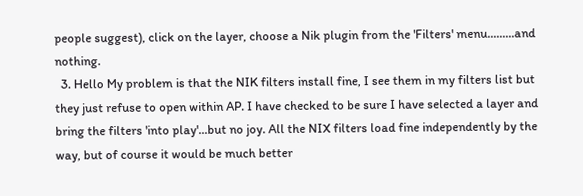people suggest), click on the layer, choose a Nik plugin from the 'Filters' menu.........and nothing.
  3. Hello My problem is that the NIK filters install fine, I see them in my filters list but they just refuse to open within AP. I have checked to be sure I have selected a layer and bring the filters 'into play'...but no joy. All the NIX filters load fine independently by the way, but of course it would be much better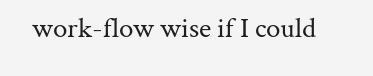work-flow wise if I could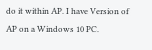do it within AP. I have Version of AP on a Windows 10 PC.